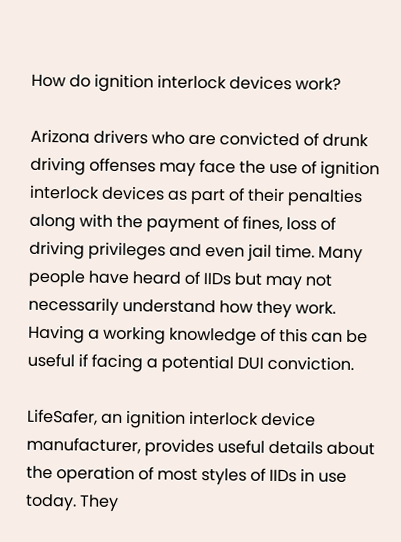How do ignition interlock devices work?

Arizona drivers who are convicted of drunk driving offenses may face the use of ignition interlock devices as part of their penalties along with the payment of fines, loss of driving privileges and even jail time. Many people have heard of IIDs but may not necessarily understand how they work. Having a working knowledge of this can be useful if facing a potential DUI conviction.

LifeSafer, an ignition interlock device manufacturer, provides useful details about the operation of most styles of IIDs in use today. They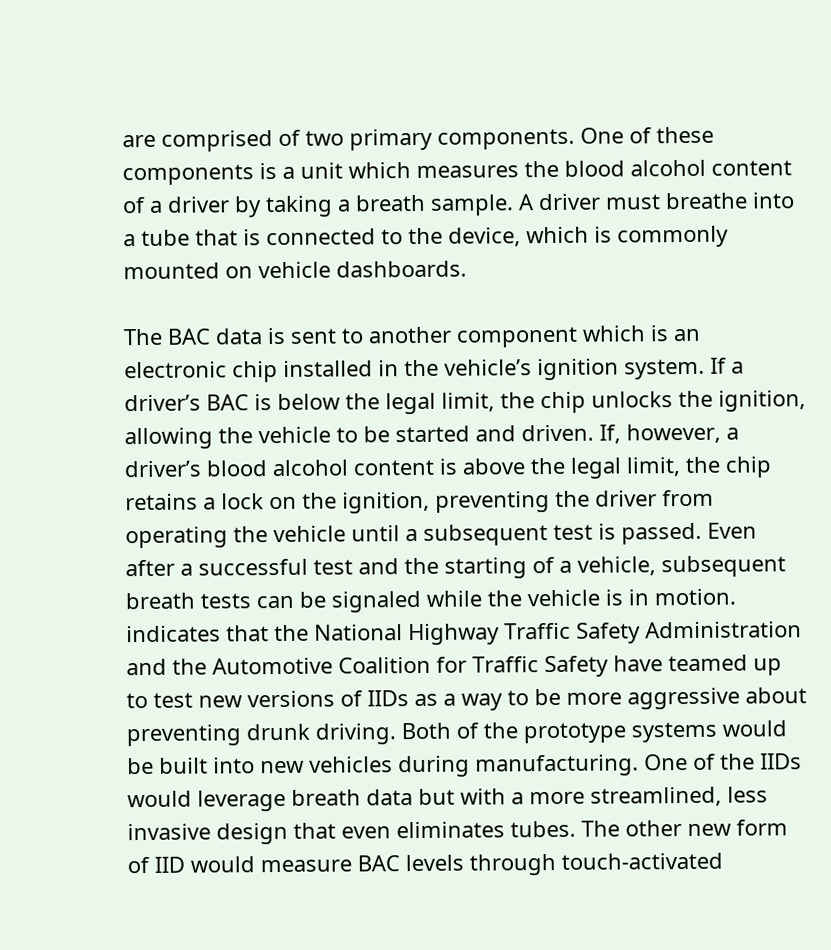are comprised of two primary components. One of these components is a unit which measures the blood alcohol content of a driver by taking a breath sample. A driver must breathe into a tube that is connected to the device, which is commonly mounted on vehicle dashboards.

The BAC data is sent to another component which is an electronic chip installed in the vehicle’s ignition system. If a driver’s BAC is below the legal limit, the chip unlocks the ignition, allowing the vehicle to be started and driven. If, however, a driver’s blood alcohol content is above the legal limit, the chip retains a lock on the ignition, preventing the driver from operating the vehicle until a subsequent test is passed. Even after a successful test and the starting of a vehicle, subsequent breath tests can be signaled while the vehicle is in motion. indicates that the National Highway Traffic Safety Administration and the Automotive Coalition for Traffic Safety have teamed up to test new versions of IIDs as a way to be more aggressive about preventing drunk driving. Both of the prototype systems would be built into new vehicles during manufacturing. One of the IIDs would leverage breath data but with a more streamlined, less invasive design that even eliminates tubes. The other new form of IID would measure BAC levels through touch-activated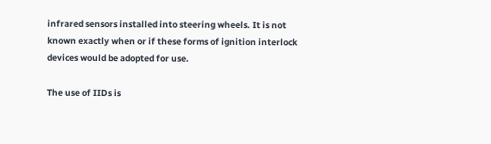infrared sensors installed into steering wheels. It is not known exactly when or if these forms of ignition interlock devices would be adopted for use.

The use of IIDs is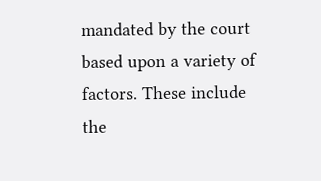mandated by the court based upon a variety of factors. These include the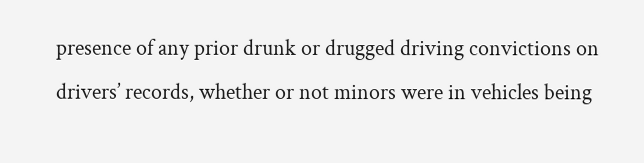presence of any prior drunk or drugged driving convictions on drivers’ records, whether or not minors were in vehicles being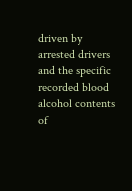driven by arrested drivers and the specific recorded blood alcohol contents of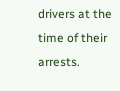drivers at the time of their arrests.